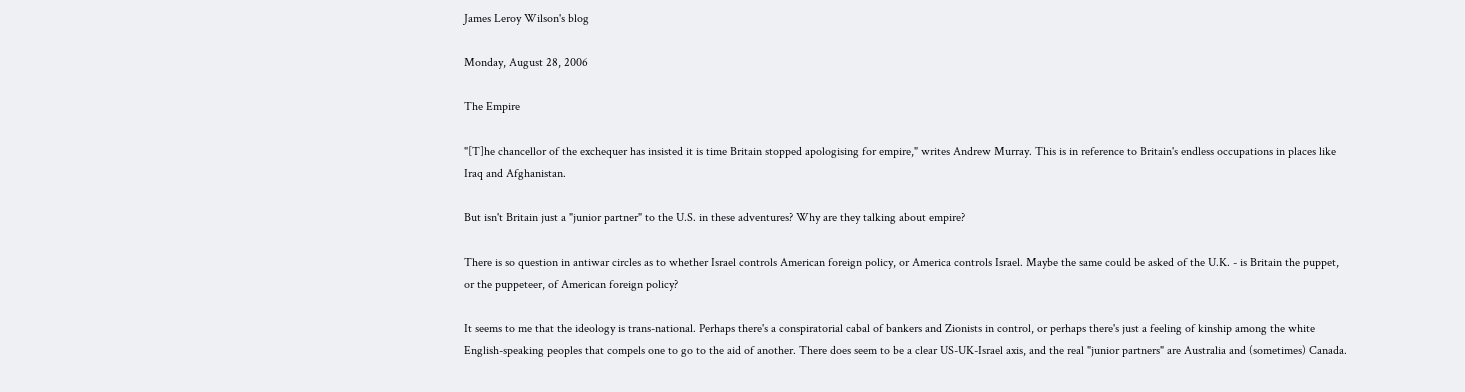James Leroy Wilson's blog

Monday, August 28, 2006

The Empire

"[T]he chancellor of the exchequer has insisted it is time Britain stopped apologising for empire," writes Andrew Murray. This is in reference to Britain's endless occupations in places like Iraq and Afghanistan.

But isn't Britain just a "junior partner" to the U.S. in these adventures? Why are they talking about empire?

There is so question in antiwar circles as to whether Israel controls American foreign policy, or America controls Israel. Maybe the same could be asked of the U.K. - is Britain the puppet, or the puppeteer, of American foreign policy?

It seems to me that the ideology is trans-national. Perhaps there's a conspiratorial cabal of bankers and Zionists in control, or perhaps there's just a feeling of kinship among the white English-speaking peoples that compels one to go to the aid of another. There does seem to be a clear US-UK-Israel axis, and the real "junior partners" are Australia and (sometimes) Canada.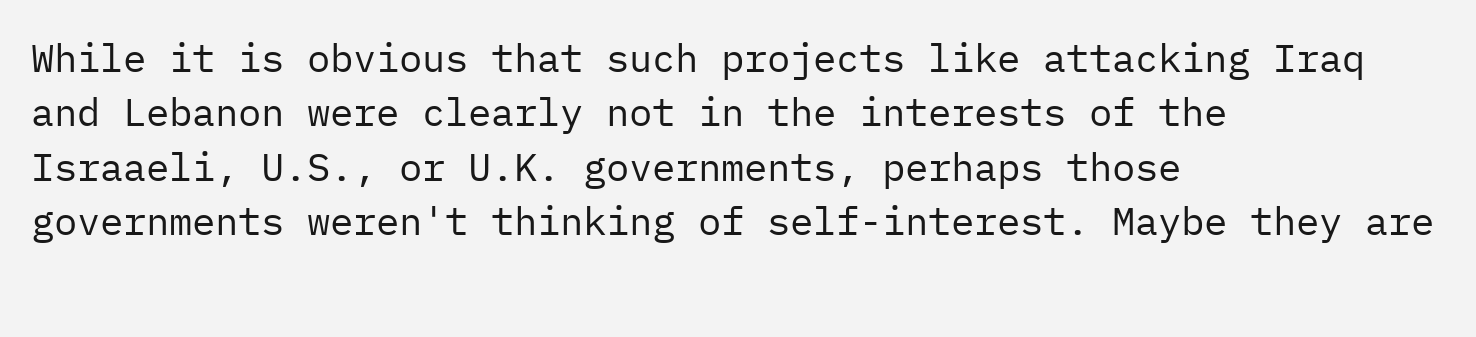While it is obvious that such projects like attacking Iraq and Lebanon were clearly not in the interests of the Israaeli, U.S., or U.K. governments, perhaps those governments weren't thinking of self-interest. Maybe they are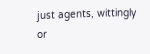just agents, wittingly or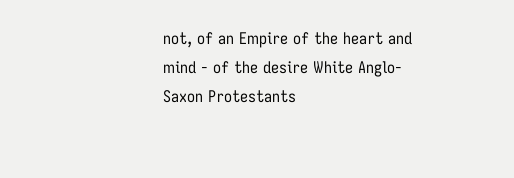not, of an Empire of the heart and mind - of the desire White Anglo-Saxon Protestants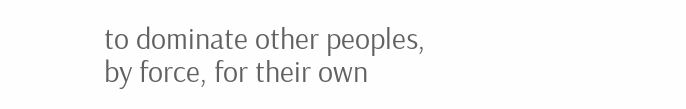to dominate other peoples, by force, for their own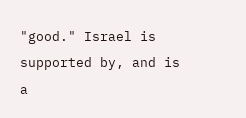"good." Israel is supported by, and is a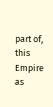part of, this Empire as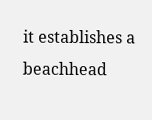it establishes a beachhead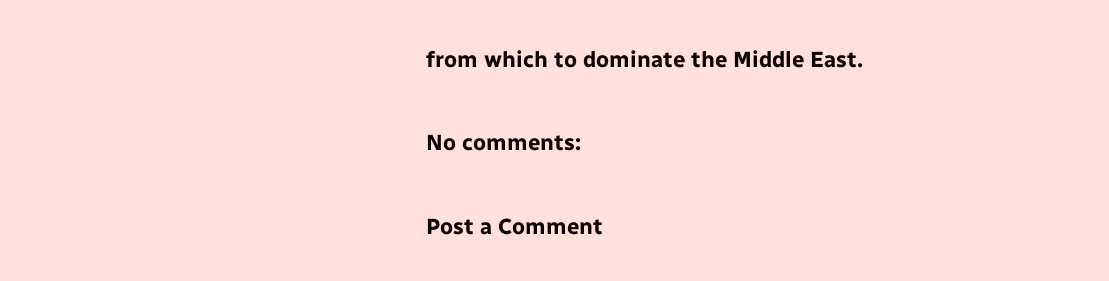from which to dominate the Middle East.

No comments:

Post a Comment